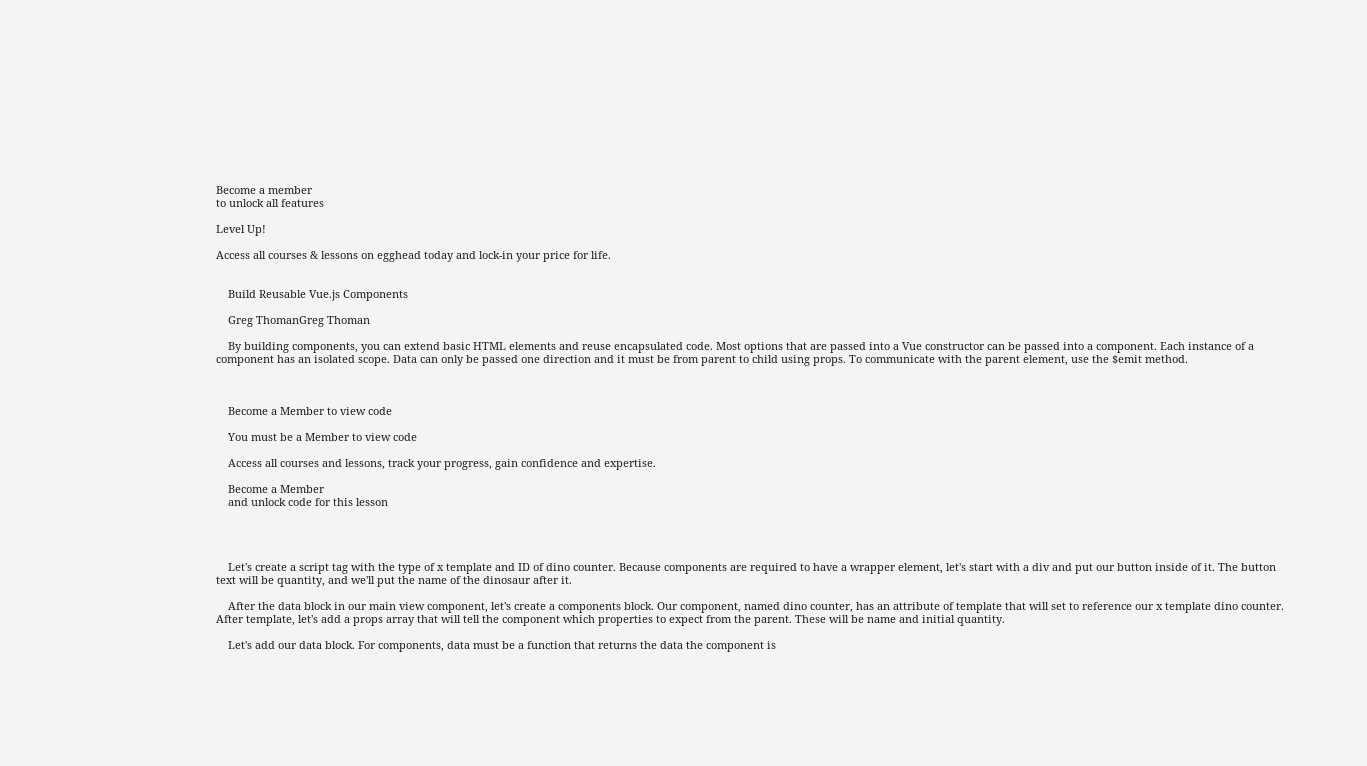Become a member
to unlock all features

Level Up!

Access all courses & lessons on egghead today and lock-in your price for life.


    Build Reusable Vue.js Components

    Greg ThomanGreg Thoman

    By building components, you can extend basic HTML elements and reuse encapsulated code. Most options that are passed into a Vue constructor can be passed into a component. Each instance of a component has an isolated scope. Data can only be passed one direction and it must be from parent to child using props. To communicate with the parent element, use the $emit method.



    Become a Member to view code

    You must be a Member to view code

    Access all courses and lessons, track your progress, gain confidence and expertise.

    Become a Member
    and unlock code for this lesson




    Let's create a script tag with the type of x template and ID of dino counter. Because components are required to have a wrapper element, let's start with a div and put our button inside of it. The button text will be quantity, and we'll put the name of the dinosaur after it.

    After the data block in our main view component, let's create a components block. Our component, named dino counter, has an attribute of template that will set to reference our x template dino counter. After template, let's add a props array that will tell the component which properties to expect from the parent. These will be name and initial quantity.

    Let's add our data block. For components, data must be a function that returns the data the component is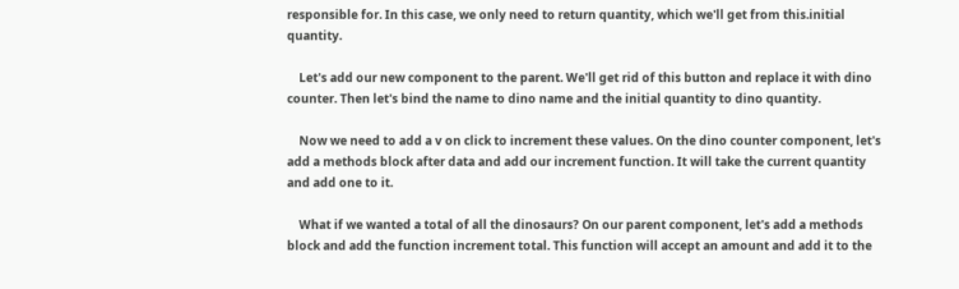responsible for. In this case, we only need to return quantity, which we'll get from this.initial quantity.

    Let's add our new component to the parent. We'll get rid of this button and replace it with dino counter. Then let's bind the name to dino name and the initial quantity to dino quantity.

    Now we need to add a v on click to increment these values. On the dino counter component, let's add a methods block after data and add our increment function. It will take the current quantity and add one to it.

    What if we wanted a total of all the dinosaurs? On our parent component, let's add a methods block and add the function increment total. This function will accept an amount and add it to the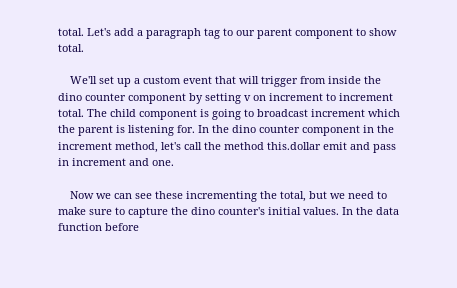total. Let's add a paragraph tag to our parent component to show total.

    We'll set up a custom event that will trigger from inside the dino counter component by setting v on increment to increment total. The child component is going to broadcast increment which the parent is listening for. In the dino counter component in the increment method, let's call the method this.dollar emit and pass in increment and one.

    Now we can see these incrementing the total, but we need to make sure to capture the dino counter's initial values. In the data function before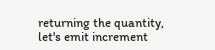returning the quantity, let's emit increment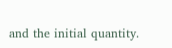and the initial quantity.